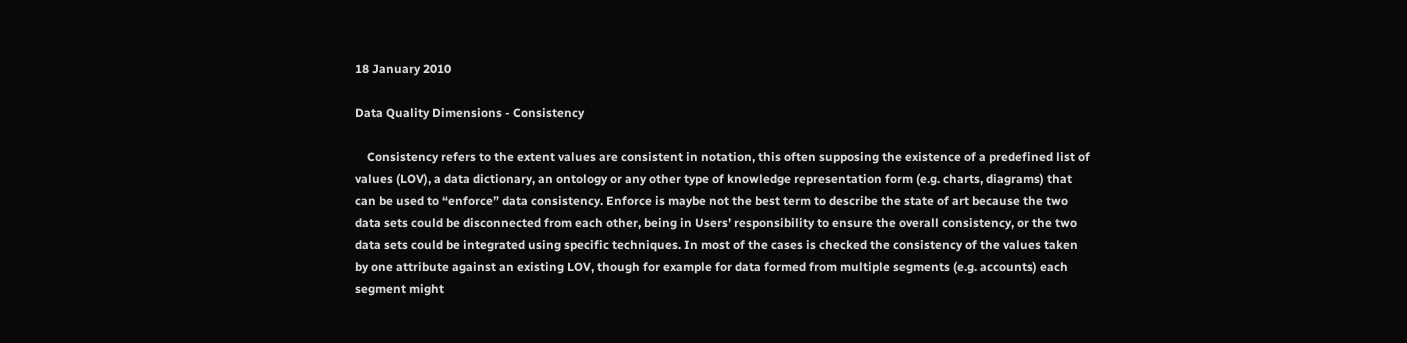18 January 2010

Data Quality Dimensions - Consistency

    Consistency refers to the extent values are consistent in notation, this often supposing the existence of a predefined list of values (LOV), a data dictionary, an ontology or any other type of knowledge representation form (e.g. charts, diagrams) that can be used to “enforce” data consistency. Enforce is maybe not the best term to describe the state of art because the two data sets could be disconnected from each other, being in Users’ responsibility to ensure the overall consistency, or the two data sets could be integrated using specific techniques. In most of the cases is checked the consistency of the values taken by one attribute against an existing LOV, though for example for data formed from multiple segments (e.g. accounts) each segment might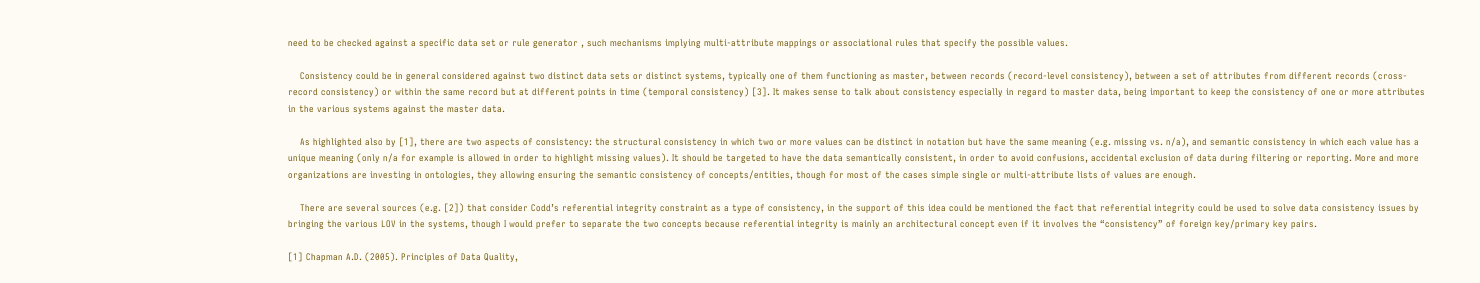need to be checked against a specific data set or rule generator , such mechanisms implying multi-attribute mappings or associational rules that specify the possible values.

    Consistency could be in general considered against two distinct data sets or distinct systems, typically one of them functioning as master, between records (record-level consistency), between a set of attributes from different records (cross-record consistency) or within the same record but at different points in time (temporal consistency) [3]. It makes sense to talk about consistency especially in regard to master data, being important to keep the consistency of one or more attributes in the various systems against the master data.

    As highlighted also by [1], there are two aspects of consistency: the structural consistency in which two or more values can be distinct in notation but have the same meaning (e.g. missing vs. n/a), and semantic consistency in which each value has a unique meaning (only n/a for example is allowed in order to highlight missing values). It should be targeted to have the data semantically consistent, in order to avoid confusions, accidental exclusion of data during filtering or reporting. More and more organizations are investing in ontologies, they allowing ensuring the semantic consistency of concepts/entities, though for most of the cases simple single or multi-attribute lists of values are enough.

    There are several sources (e.g. [2]) that consider Codd’s referential integrity constraint as a type of consistency, in the support of this idea could be mentioned the fact that referential integrity could be used to solve data consistency issues by bringing the various LOV in the systems, though I would prefer to separate the two concepts because referential integrity is mainly an architectural concept even if it involves the “consistency” of foreign key/primary key pairs.

[1] Chapman A.D. (2005). Principles of Data Quality,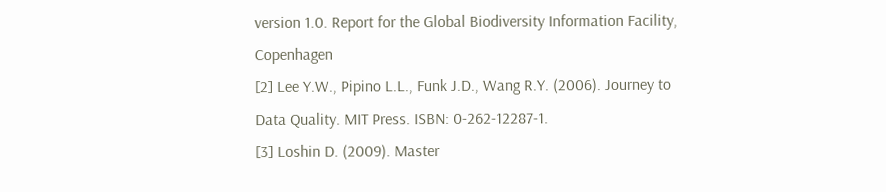version 1.0. Report for the Global Biodiversity Information Facility, Copenhagen
[2] Lee Y.W., Pipino L.L., Funk J.D., Wang R.Y. (2006). Journey to Data Quality. MIT Press. ISBN: 0-262-12287-1.
[3] Loshin D. (2009). Master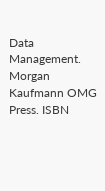Data Management. Morgan Kaufmann OMG Press. ISBN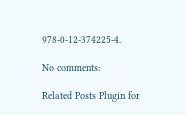978-0-12-374225-4.

No comments:

Related Posts Plugin for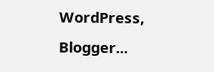WordPress, Blogger...